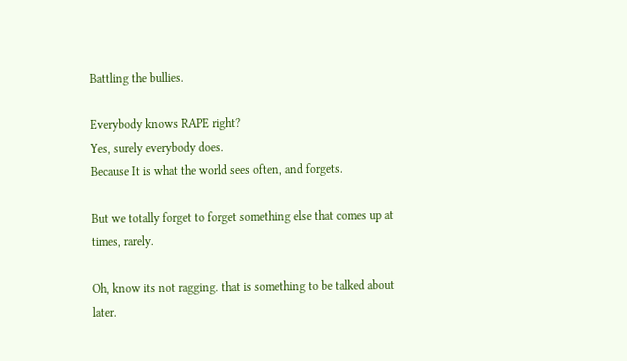Battling the bullies.

Everybody knows RAPE right?
Yes, surely everybody does.
Because It is what the world sees often, and forgets.

But we totally forget to forget something else that comes up at times, rarely.

Oh, know its not ragging. that is something to be talked about later.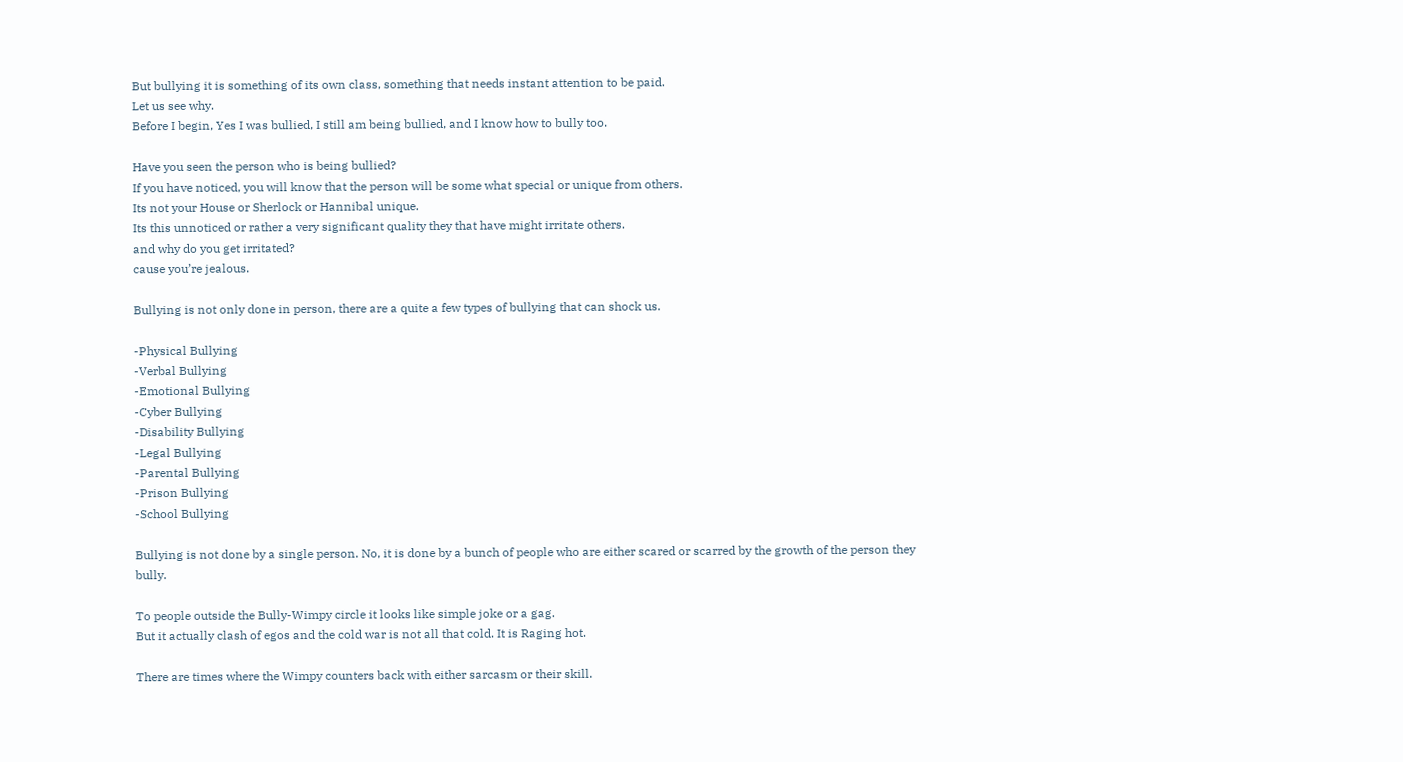But bullying it is something of its own class, something that needs instant attention to be paid.
Let us see why.
Before I begin, Yes I was bullied, I still am being bullied, and I know how to bully too.

Have you seen the person who is being bullied?
If you have noticed, you will know that the person will be some what special or unique from others.
Its not your House or Sherlock or Hannibal unique.
Its this unnoticed or rather a very significant quality they that have might irritate others.
and why do you get irritated?
cause you’re jealous.

Bullying is not only done in person, there are a quite a few types of bullying that can shock us.

-Physical Bullying
-Verbal Bullying
-Emotional Bullying
-Cyber Bullying
-Disability Bullying
-Legal Bullying
-Parental Bullying
-Prison Bullying
-School Bullying

Bullying is not done by a single person. No, it is done by a bunch of people who are either scared or scarred by the growth of the person they bully.

To people outside the Bully-Wimpy circle it looks like simple joke or a gag.
But it actually clash of egos and the cold war is not all that cold. It is Raging hot.

There are times where the Wimpy counters back with either sarcasm or their skill.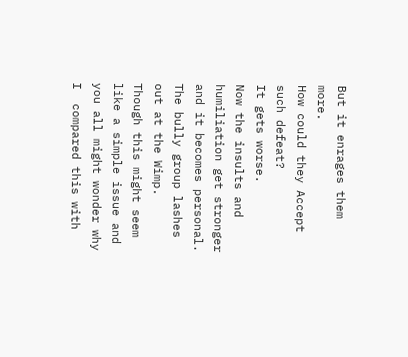But it enrages them more.
How could they Accept such defeat?
It gets worse.
Now the insults and humiliation get stronger and it becomes personal.
The bully group lashes out at the Wimp.
Though this might seem like a simple issue and you all might wonder why I  compared this with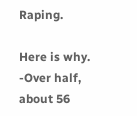Raping.

Here is why.
-Over half, about 56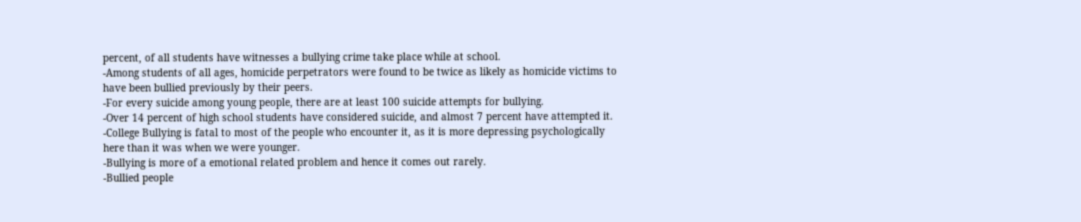percent, of all students have witnesses a bullying crime take place while at school.
-Among students of all ages, homicide perpetrators were found to be twice as likely as homicide victims to have been bullied previously by their peers.
-For every suicide among young people, there are at least 100 suicide attempts for bullying.
-Over 14 percent of high school students have considered suicide, and almost 7 percent have attempted it.
-College Bullying is fatal to most of the people who encounter it, as it is more depressing psychologically here than it was when we were younger.
-Bullying is more of a emotional related problem and hence it comes out rarely.
-Bullied people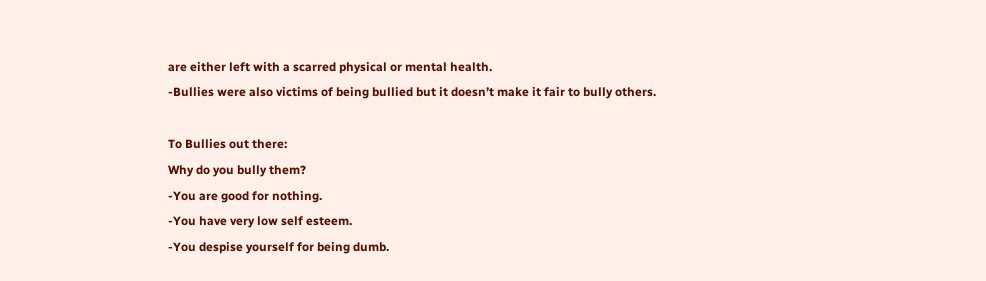are either left with a scarred physical or mental health.
-Bullies were also victims of being bullied but it doesn’t make it fair to bully others.

To Bullies out there:
Why do you bully them?
-You are good for nothing.
-You have very low self esteem.
-You despise yourself for being dumb.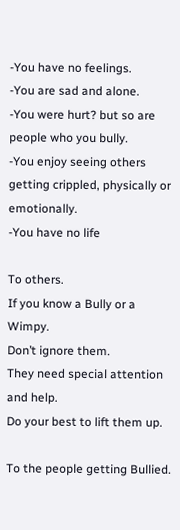-You have no feelings.
-You are sad and alone.
-You were hurt? but so are people who you bully.
-You enjoy seeing others getting crippled, physically or emotionally.
-You have no life

To others.
If you know a Bully or a Wimpy.
Don’t ignore them.
They need special attention and help.
Do your best to lift them up.

To the people getting Bullied.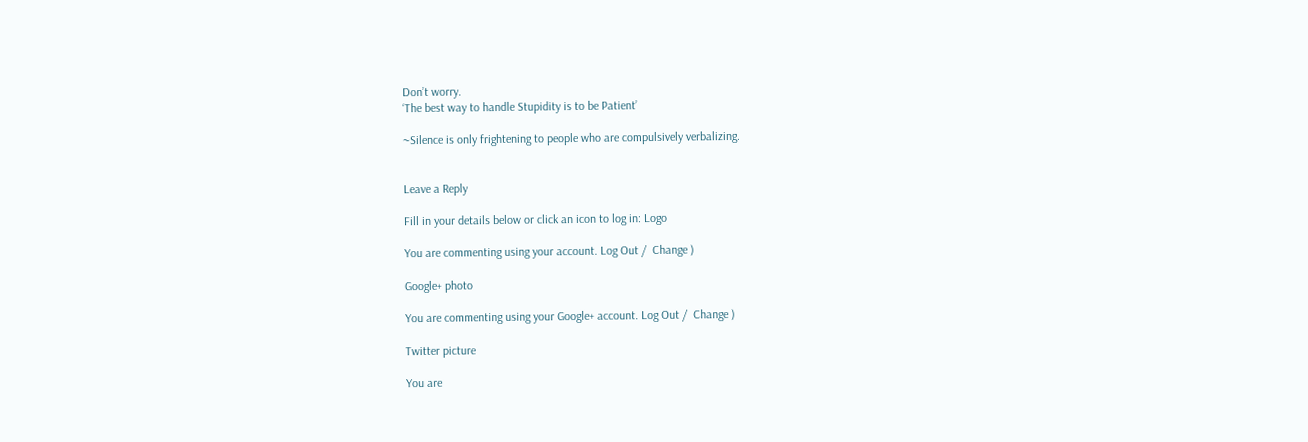Don’t worry.
‘The best way to handle Stupidity is to be Patient’

~Silence is only frightening to people who are compulsively verbalizing.


Leave a Reply

Fill in your details below or click an icon to log in: Logo

You are commenting using your account. Log Out /  Change )

Google+ photo

You are commenting using your Google+ account. Log Out /  Change )

Twitter picture

You are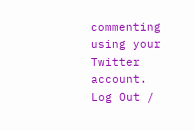commenting using your Twitter account. Log Out /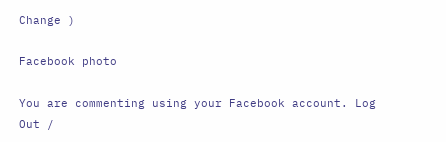Change )

Facebook photo

You are commenting using your Facebook account. Log Out /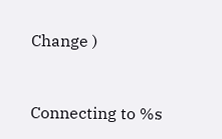Change )


Connecting to %s